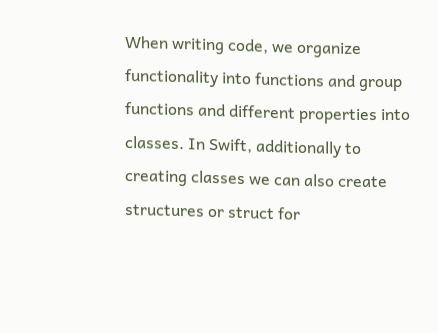When writing code, we organize functionality into functions and group functions and different properties into classes. In Swift, additionally to creating classes we can also create structures or struct for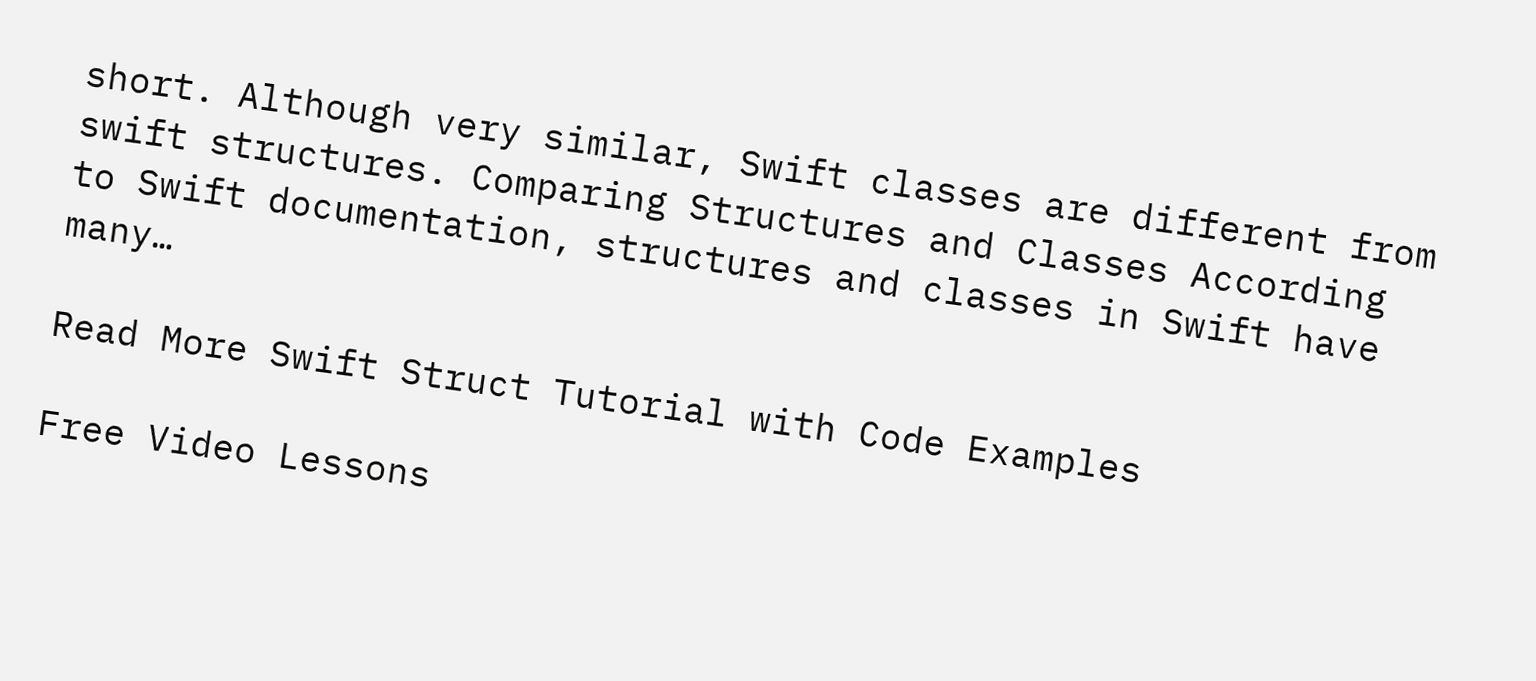short. Although very similar, Swift classes are different from swift structures. Comparing Structures and Classes According to Swift documentation, structures and classes in Swift have many…

Read More Swift Struct Tutorial with Code Examples

Free Video Lessons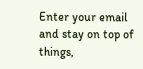Enter your email and stay on top of things,